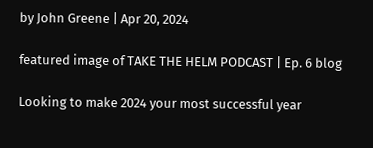by John Greene | Apr 20, 2024

featured image of TAKE THE HELM PODCAST | Ep. 6 blog

Looking to make 2024 your most successful year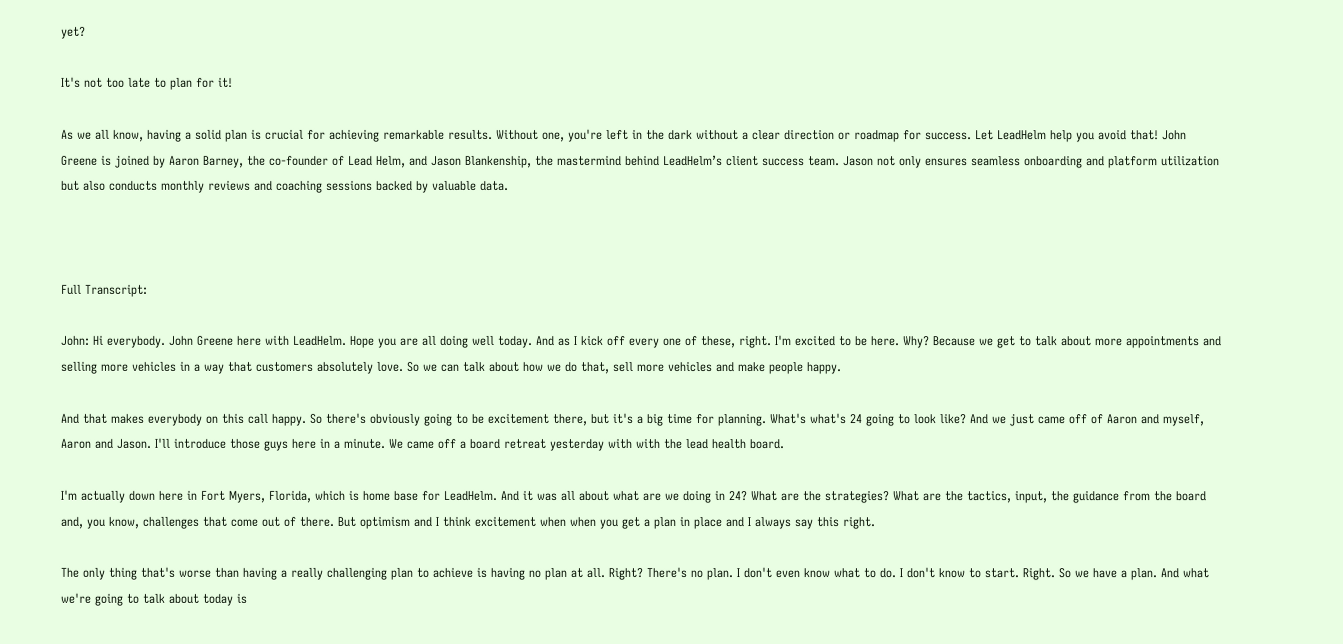yet?

It's not too late to plan for it!

As we all know, having a solid plan is crucial for achieving remarkable results. Without one, you're left in the dark without a clear direction or roadmap for success. Let LeadHelm help you avoid that! John Greene is joined by Aaron Barney, the co-founder of Lead Helm, and Jason Blankenship, the mastermind behind LeadHelm’s client success team. Jason not only ensures seamless onboarding and platform utilization but also conducts monthly reviews and coaching sessions backed by valuable data.



Full Transcript:

John: Hi everybody. John Greene here with LeadHelm. Hope you are all doing well today. And as I kick off every one of these, right. I'm excited to be here. Why? Because we get to talk about more appointments and selling more vehicles in a way that customers absolutely love. So we can talk about how we do that, sell more vehicles and make people happy.

And that makes everybody on this call happy. So there's obviously going to be excitement there, but it's a big time for planning. What's what's 24 going to look like? And we just came off of Aaron and myself, Aaron and Jason. I'll introduce those guys here in a minute. We came off a board retreat yesterday with with the lead health board.

I'm actually down here in Fort Myers, Florida, which is home base for LeadHelm. And it was all about what are we doing in 24? What are the strategies? What are the tactics, input, the guidance from the board and, you know, challenges that come out of there. But optimism and I think excitement when when you get a plan in place and I always say this right.

The only thing that's worse than having a really challenging plan to achieve is having no plan at all. Right? There's no plan. I don't even know what to do. I don't know to start. Right. So we have a plan. And what we're going to talk about today is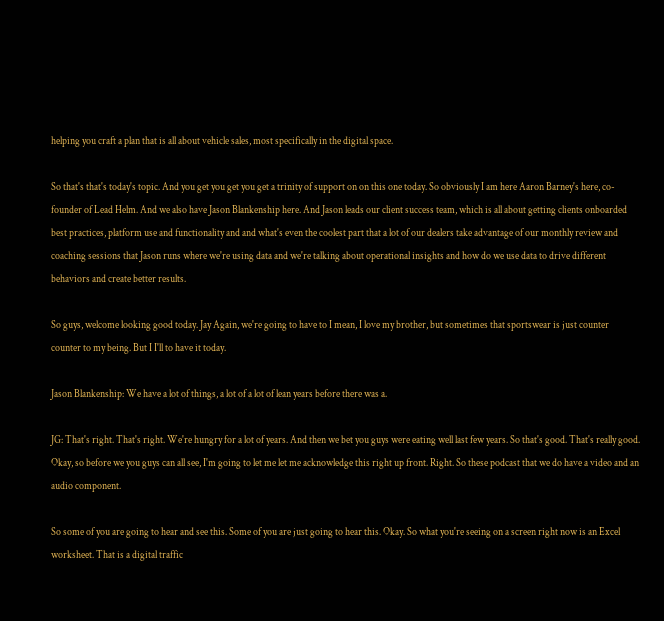helping you craft a plan that is all about vehicle sales, most specifically in the digital space.

So that's that's today's topic. And you get you get you get a trinity of support on on this one today. So obviously I am here Aaron Barney's here, co-founder of Lead Helm. And we also have Jason Blankenship here. And Jason leads our client success team, which is all about getting clients onboarded best practices, platform use and functionality and and what's even the coolest part that a lot of our dealers take advantage of our monthly review and coaching sessions that Jason runs where we're using data and we're talking about operational insights and how do we use data to drive different behaviors and create better results.

So guys, welcome looking good today. Jay Again, we're going to have to I mean, I love my brother, but sometimes that sportswear is just counter counter to my being. But I I'll to have it today.

Jason Blankenship: We have a lot of things, a lot of a lot of lean years before there was a.

JG: That's right. That's right. We're hungry for a lot of years. And then we bet you guys were eating well last few years. So that's good. That's really good. Okay, so before we you guys can all see, I'm going to let me let me acknowledge this right up front. Right. So these podcast that we do have a video and an audio component.

So some of you are going to hear and see this. Some of you are just going to hear this. Okay. So what you're seeing on a screen right now is an Excel worksheet. That is a digital traffic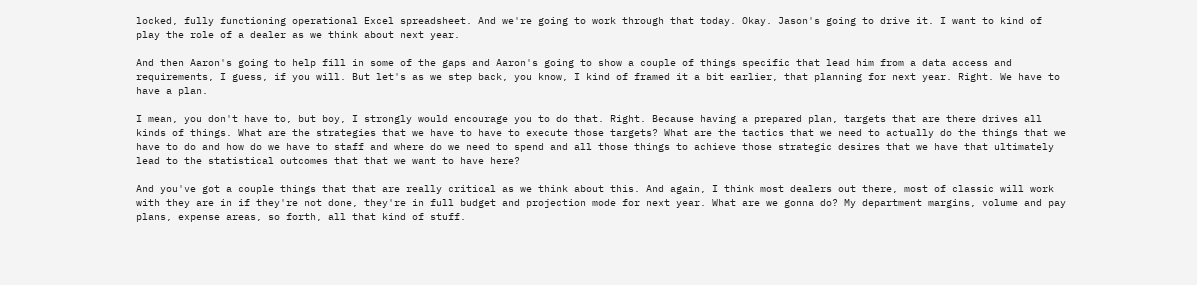locked, fully functioning operational Excel spreadsheet. And we're going to work through that today. Okay. Jason's going to drive it. I want to kind of play the role of a dealer as we think about next year.

And then Aaron's going to help fill in some of the gaps and Aaron's going to show a couple of things specific that lead him from a data access and requirements, I guess, if you will. But let's as we step back, you know, I kind of framed it a bit earlier, that planning for next year. Right. We have to have a plan.

I mean, you don't have to, but boy, I strongly would encourage you to do that. Right. Because having a prepared plan, targets that are there drives all kinds of things. What are the strategies that we have to have to execute those targets? What are the tactics that we need to actually do the things that we have to do and how do we have to staff and where do we need to spend and all those things to achieve those strategic desires that we have that ultimately lead to the statistical outcomes that that we want to have here?

And you've got a couple things that that are really critical as we think about this. And again, I think most dealers out there, most of classic will work with they are in if they're not done, they're in full budget and projection mode for next year. What are we gonna do? My department margins, volume and pay plans, expense areas, so forth, all that kind of stuff.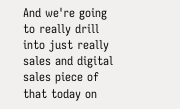And we're going to really drill into just really sales and digital sales piece of that today on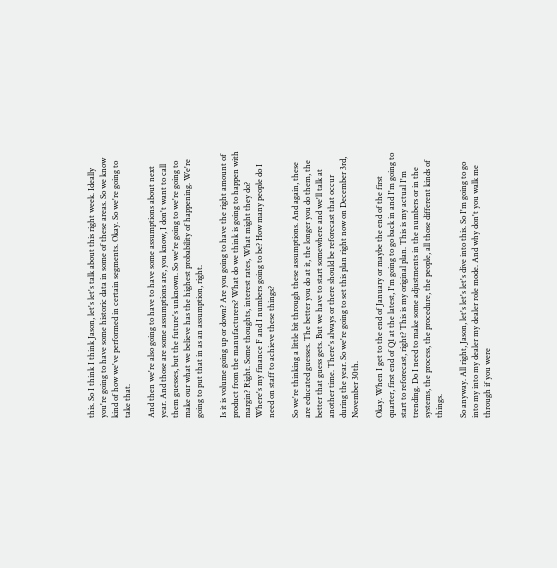this. So I think I think Jason, let's let's talk about this right week. Ideally you're going to have some historic data in some of these areas. So we know kind of how we've performed in certain segments. Okay. So we're going to take that.

And then we're also going to have to have some assumptions about next year. And those are some assumptions are, you know, I don't want to call them guesses, but the future's unknown. So we're going to we're going to make our what we believe has the highest probability of happening. We're going to put that in as an assumption, right.

Is it is volume going up or down? Are you going to have the right amount of product from the manufacturers? What do we think is going to happen with margin? Right. Some thoughts, interest rates, What might they do? Where's my finance F and I numbers going to be? How many people do I need on staff to achieve these things?

So we're thinking a little bit through these assumptions. And again, these are educated guesses. The better you do at it, the longer you do them, the better that guess gets. But we have to start somewhere and we'll talk at another time. There's always or there should be reforecast that occur during the year. So we're going to set this plan right now on December 3rd, November 30th.

Okay. When I get to the end of January or maybe the end of the first quarter, first end of Q1 at the latest, I'm going to go back in and I'm going to start to reforecast, right? This is my original plan. This is my actual I'm trending. Do I need to make some adjustments in the numbers or in the systems, the process, the procedure, the people, all those different kinds of things.

So anyway. All right, Jason, let's let's let's dive into this. So I'm going to go into my into my dealer my dealer role mode. And why don't you walk me through if you were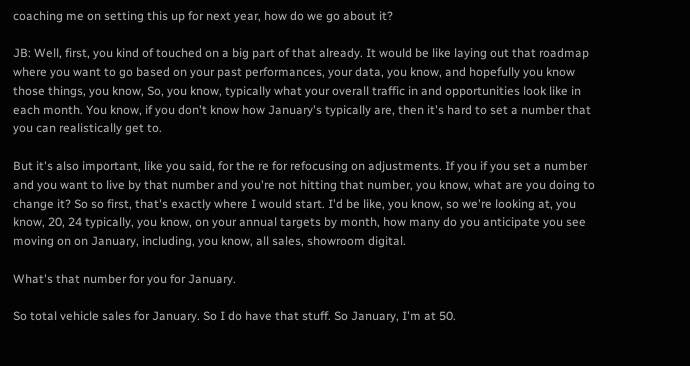coaching me on setting this up for next year, how do we go about it?

JB: Well, first, you kind of touched on a big part of that already. It would be like laying out that roadmap where you want to go based on your past performances, your data, you know, and hopefully you know those things, you know, So, you know, typically what your overall traffic in and opportunities look like in each month. You know, if you don't know how January's typically are, then it's hard to set a number that you can realistically get to.

But it's also important, like you said, for the re for refocusing on adjustments. If you if you set a number and you want to live by that number and you're not hitting that number, you know, what are you doing to change it? So so first, that's exactly where I would start. I'd be like, you know, so we're looking at, you know, 20, 24 typically, you know, on your annual targets by month, how many do you anticipate you see moving on on January, including, you know, all sales, showroom digital.

What's that number for you for January.

So total vehicle sales for January. So I do have that stuff. So January, I'm at 50.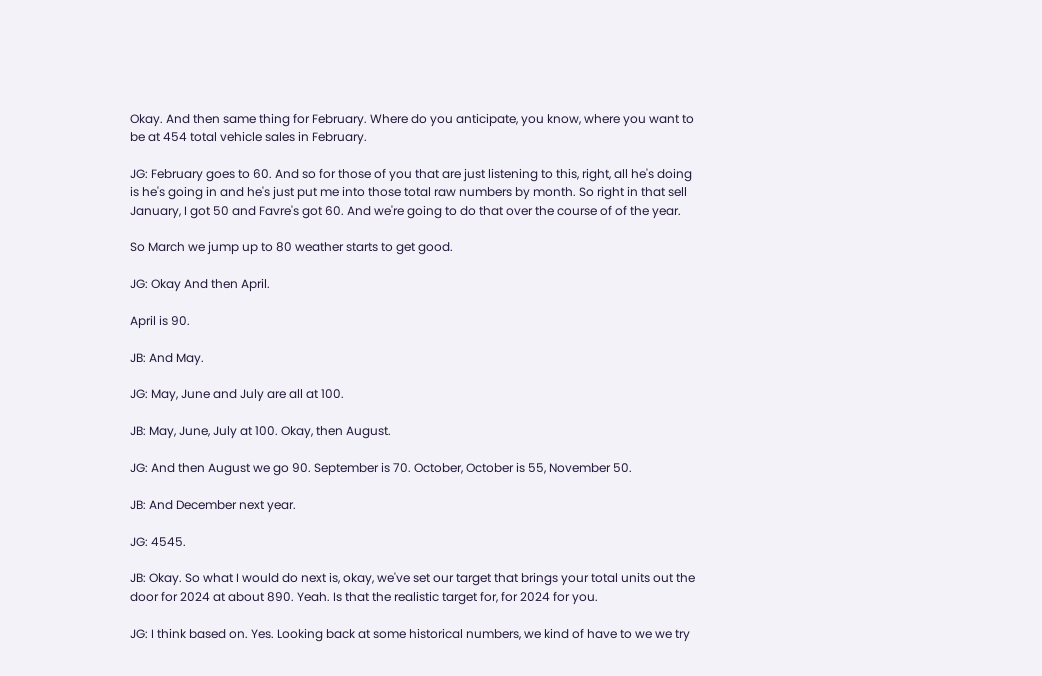Okay. And then same thing for February. Where do you anticipate, you know, where you want to be at 454 total vehicle sales in February.

JG: February goes to 60. And so for those of you that are just listening to this, right, all he's doing is he's going in and he's just put me into those total raw numbers by month. So right in that sell January, I got 50 and Favre's got 60. And we're going to do that over the course of of the year.

So March we jump up to 80 weather starts to get good.

JG: Okay And then April.

April is 90.

JB: And May.

JG: May, June and July are all at 100.

JB: May, June, July at 100. Okay, then August.

JG: And then August we go 90. September is 70. October, October is 55, November 50.

JB: And December next year.

JG: 4545.

JB: Okay. So what I would do next is, okay, we've set our target that brings your total units out the door for 2024 at about 890. Yeah. Is that the realistic target for, for 2024 for you.

JG: I think based on. Yes. Looking back at some historical numbers, we kind of have to we we try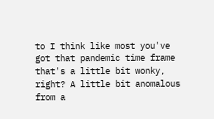to I think like most you've got that pandemic time frame that's a little bit wonky, right? A little bit anomalous from a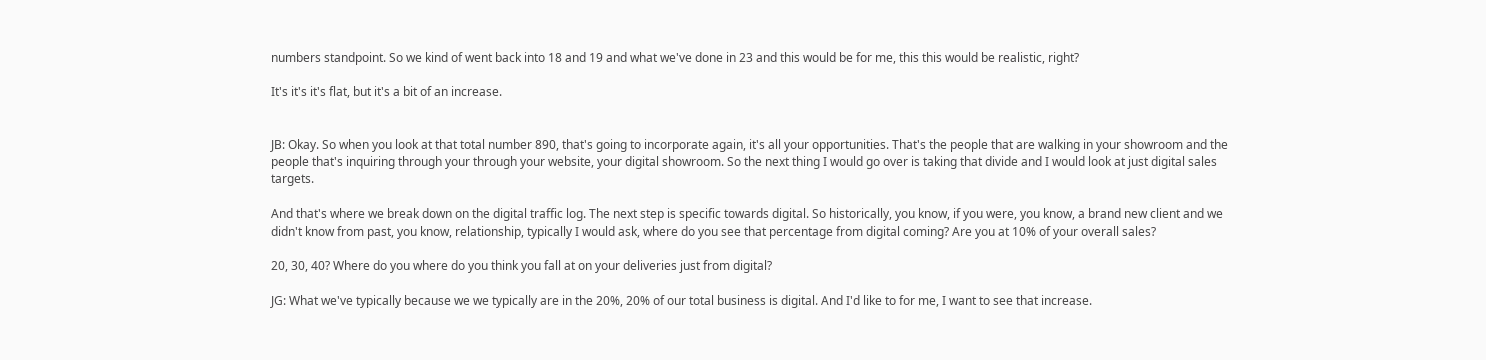numbers standpoint. So we kind of went back into 18 and 19 and what we've done in 23 and this would be for me, this this would be realistic, right?

It's it's it's flat, but it's a bit of an increase.


JB: Okay. So when you look at that total number 890, that's going to incorporate again, it's all your opportunities. That's the people that are walking in your showroom and the people that's inquiring through your through your website, your digital showroom. So the next thing I would go over is taking that divide and I would look at just digital sales targets.

And that's where we break down on the digital traffic log. The next step is specific towards digital. So historically, you know, if you were, you know, a brand new client and we didn't know from past, you know, relationship, typically I would ask, where do you see that percentage from digital coming? Are you at 10% of your overall sales?

20, 30, 40? Where do you where do you think you fall at on your deliveries just from digital?

JG: What we've typically because we we typically are in the 20%, 20% of our total business is digital. And I'd like to for me, I want to see that increase.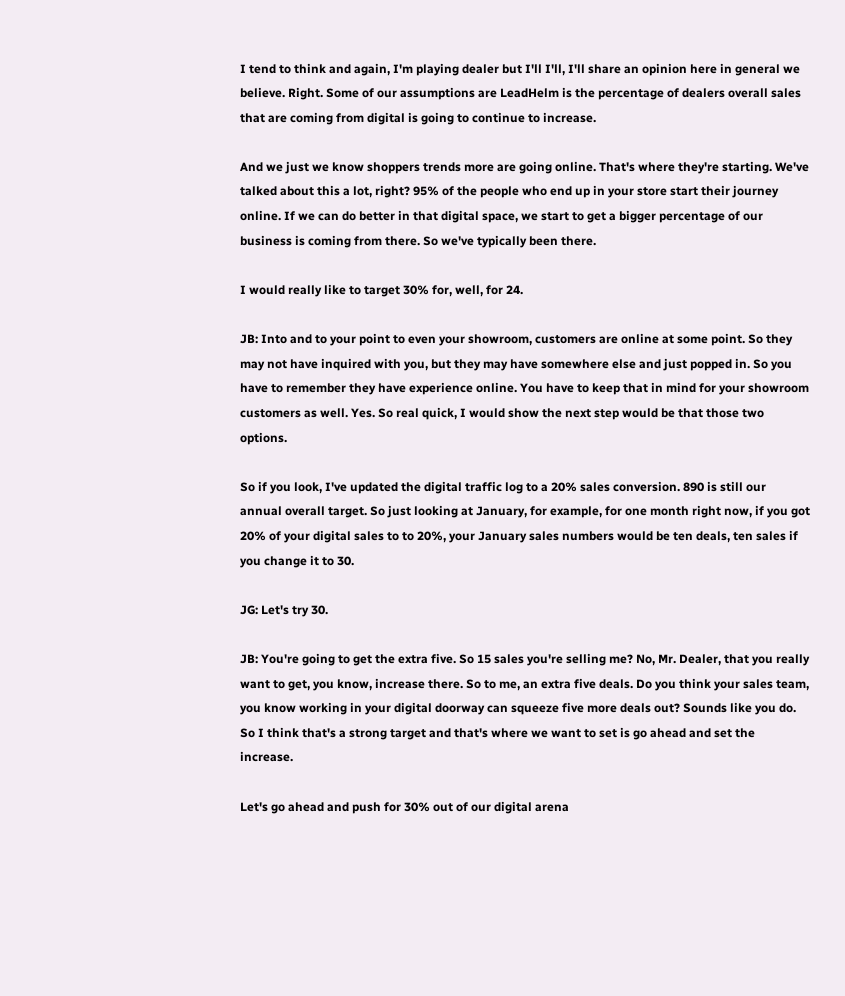I tend to think and again, I'm playing dealer but I'll I'll, I'll share an opinion here in general we believe. Right. Some of our assumptions are LeadHelm is the percentage of dealers overall sales that are coming from digital is going to continue to increase.

And we just we know shoppers trends more are going online. That's where they're starting. We've talked about this a lot, right? 95% of the people who end up in your store start their journey online. If we can do better in that digital space, we start to get a bigger percentage of our business is coming from there. So we've typically been there.

I would really like to target 30% for, well, for 24.

JB: Into and to your point to even your showroom, customers are online at some point. So they may not have inquired with you, but they may have somewhere else and just popped in. So you have to remember they have experience online. You have to keep that in mind for your showroom customers as well. Yes. So real quick, I would show the next step would be that those two options.

So if you look, I've updated the digital traffic log to a 20% sales conversion. 890 is still our annual overall target. So just looking at January, for example, for one month right now, if you got 20% of your digital sales to to 20%, your January sales numbers would be ten deals, ten sales if you change it to 30.

JG: Let's try 30.

JB: You're going to get the extra five. So 15 sales you're selling me? No, Mr. Dealer, that you really want to get, you know, increase there. So to me, an extra five deals. Do you think your sales team, you know working in your digital doorway can squeeze five more deals out? Sounds like you do. So I think that's a strong target and that's where we want to set is go ahead and set the increase.

Let's go ahead and push for 30% out of our digital arena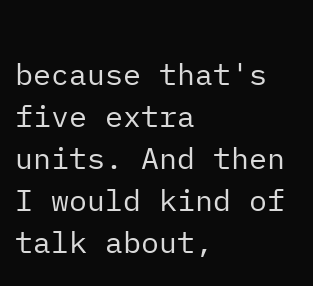because that's five extra units. And then I would kind of talk about,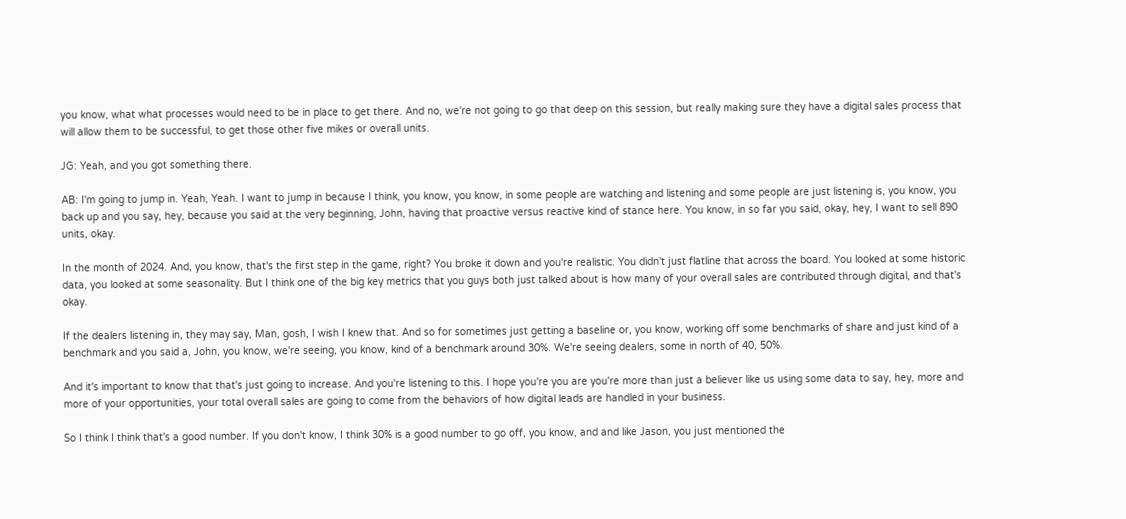you know, what what processes would need to be in place to get there. And no, we're not going to go that deep on this session, but really making sure they have a digital sales process that will allow them to be successful, to get those other five mikes or overall units.

JG: Yeah, and you got something there.

AB: I'm going to jump in. Yeah, Yeah. I want to jump in because I think, you know, you know, in some people are watching and listening and some people are just listening is, you know, you back up and you say, hey, because you said at the very beginning, John, having that proactive versus reactive kind of stance here. You know, in so far you said, okay, hey, I want to sell 890 units, okay.

In the month of 2024. And, you know, that's the first step in the game, right? You broke it down and you're realistic. You didn't just flatline that across the board. You looked at some historic data, you looked at some seasonality. But I think one of the big key metrics that you guys both just talked about is how many of your overall sales are contributed through digital, and that's okay.

If the dealers listening in, they may say, Man, gosh, I wish I knew that. And so for sometimes just getting a baseline or, you know, working off some benchmarks of share and just kind of a benchmark and you said a, John, you know, we're seeing, you know, kind of a benchmark around 30%. We're seeing dealers, some in north of 40, 50%.

And it's important to know that that's just going to increase. And you're listening to this. I hope you're you are you're more than just a believer like us using some data to say, hey, more and more of your opportunities, your total overall sales are going to come from the behaviors of how digital leads are handled in your business.

So I think I think that's a good number. If you don't know, I think 30% is a good number to go off, you know, and and like Jason, you just mentioned the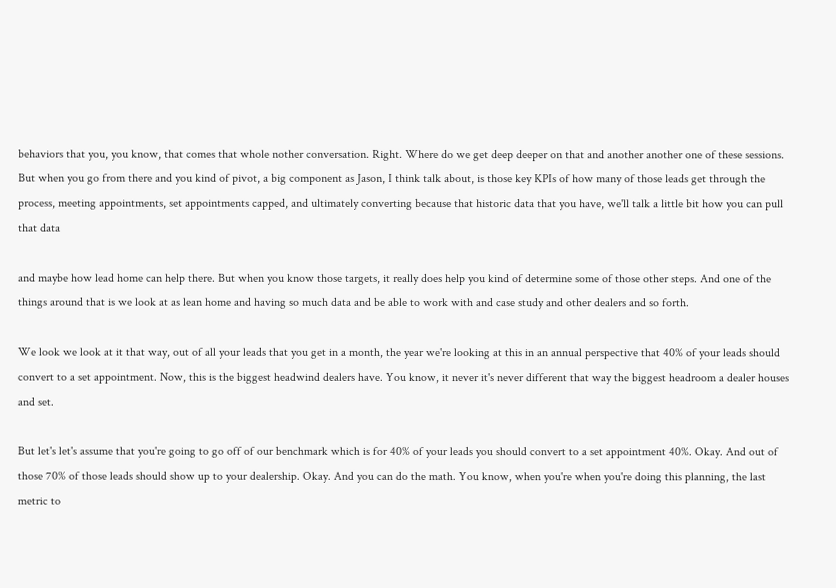behaviors that you, you know, that comes that whole nother conversation. Right. Where do we get deep deeper on that and another another one of these sessions. But when you go from there and you kind of pivot, a big component as Jason, I think talk about, is those key KPIs of how many of those leads get through the process, meeting appointments, set appointments capped, and ultimately converting because that historic data that you have, we'll talk a little bit how you can pull that data

and maybe how lead home can help there. But when you know those targets, it really does help you kind of determine some of those other steps. And one of the things around that is we look at as lean home and having so much data and be able to work with and case study and other dealers and so forth.

We look we look at it that way, out of all your leads that you get in a month, the year we're looking at this in an annual perspective that 40% of your leads should convert to a set appointment. Now, this is the biggest headwind dealers have. You know, it never it's never different that way the biggest headroom a dealer houses and set.

But let's let's assume that you're going to go off of our benchmark which is for 40% of your leads you should convert to a set appointment 40%. Okay. And out of those 70% of those leads should show up to your dealership. Okay. And you can do the math. You know, when you're when you're doing this planning, the last metric to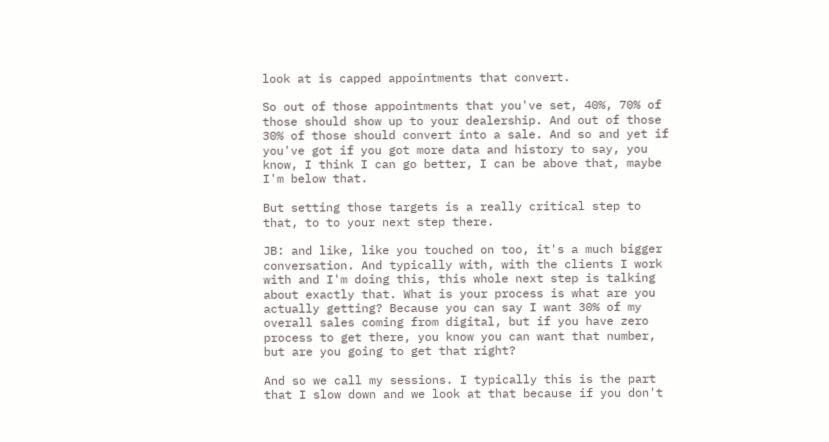look at is capped appointments that convert.

So out of those appointments that you've set, 40%, 70% of those should show up to your dealership. And out of those 30% of those should convert into a sale. And so and yet if you've got if you got more data and history to say, you know, I think I can go better, I can be above that, maybe I'm below that.

But setting those targets is a really critical step to that, to to your next step there.

JB: and like, like you touched on too, it's a much bigger conversation. And typically with, with the clients I work with and I'm doing this, this whole next step is talking about exactly that. What is your process is what are you actually getting? Because you can say I want 30% of my overall sales coming from digital, but if you have zero process to get there, you know you can want that number, but are you going to get that right?

And so we call my sessions. I typically this is the part that I slow down and we look at that because if you don't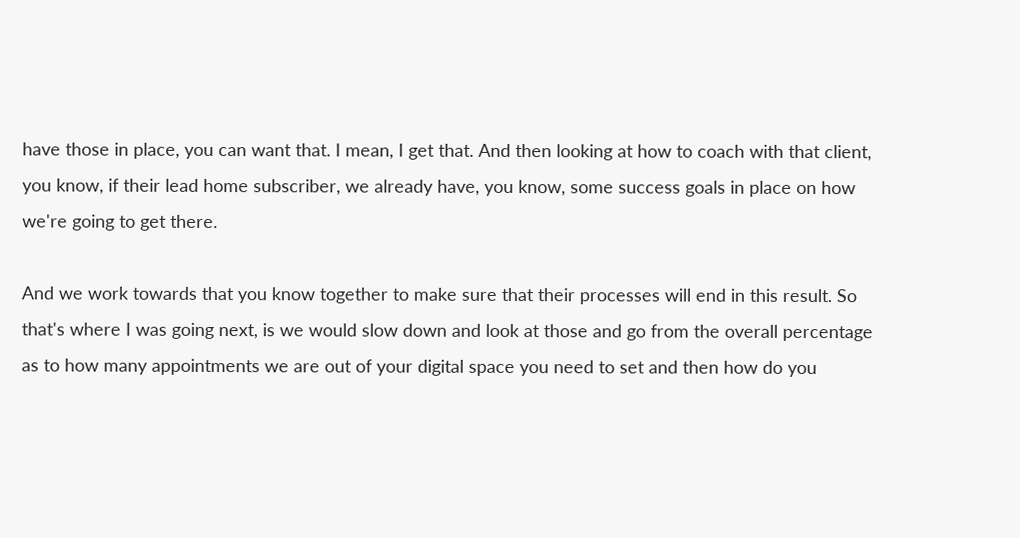have those in place, you can want that. I mean, I get that. And then looking at how to coach with that client, you know, if their lead home subscriber, we already have, you know, some success goals in place on how we're going to get there.

And we work towards that you know together to make sure that their processes will end in this result. So that's where I was going next, is we would slow down and look at those and go from the overall percentage as to how many appointments we are out of your digital space you need to set and then how do you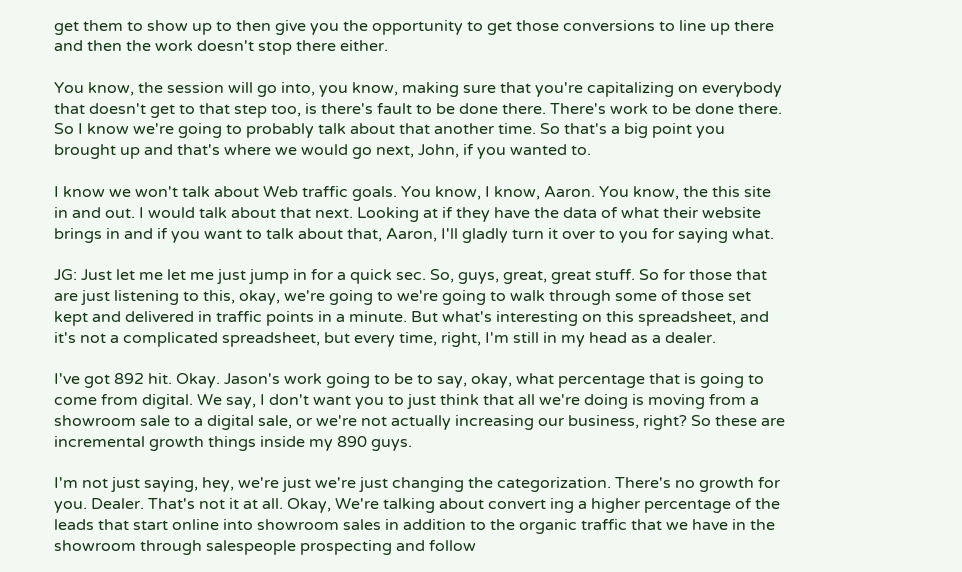get them to show up to then give you the opportunity to get those conversions to line up there and then the work doesn't stop there either.

You know, the session will go into, you know, making sure that you're capitalizing on everybody that doesn't get to that step too, is there's fault to be done there. There's work to be done there. So I know we're going to probably talk about that another time. So that's a big point you brought up and that's where we would go next, John, if you wanted to.

I know we won't talk about Web traffic goals. You know, I know, Aaron. You know, the this site in and out. I would talk about that next. Looking at if they have the data of what their website brings in and if you want to talk about that, Aaron, I'll gladly turn it over to you for saying what.

JG: Just let me let me just jump in for a quick sec. So, guys, great, great stuff. So for those that are just listening to this, okay, we're going to we're going to walk through some of those set kept and delivered in traffic points in a minute. But what's interesting on this spreadsheet, and it's not a complicated spreadsheet, but every time, right, I'm still in my head as a dealer.

I've got 892 hit. Okay. Jason's work going to be to say, okay, what percentage that is going to come from digital. We say, I don't want you to just think that all we're doing is moving from a showroom sale to a digital sale, or we're not actually increasing our business, right? So these are incremental growth things inside my 890 guys.

I'm not just saying, hey, we're just we're just changing the categorization. There's no growth for you. Dealer. That's not it at all. Okay, We're talking about convert ing a higher percentage of the leads that start online into showroom sales in addition to the organic traffic that we have in the showroom through salespeople prospecting and follow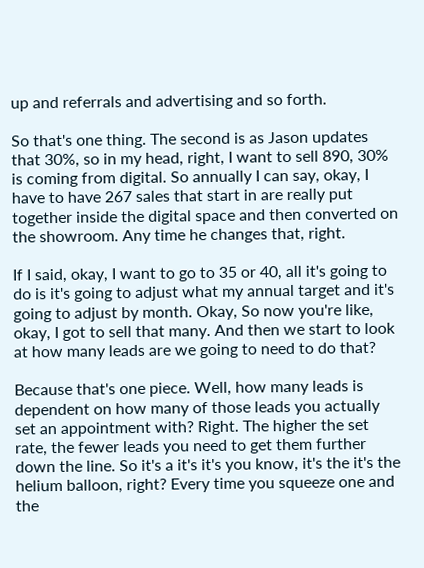up and referrals and advertising and so forth.

So that's one thing. The second is as Jason updates that 30%, so in my head, right, I want to sell 890, 30% is coming from digital. So annually I can say, okay, I have to have 267 sales that start in are really put together inside the digital space and then converted on the showroom. Any time he changes that, right.

If I said, okay, I want to go to 35 or 40, all it's going to do is it's going to adjust what my annual target and it's going to adjust by month. Okay, So now you're like, okay, I got to sell that many. And then we start to look at how many leads are we going to need to do that?

Because that's one piece. Well, how many leads is dependent on how many of those leads you actually set an appointment with? Right. The higher the set rate, the fewer leads you need to get them further down the line. So it's a it's it's you know, it's the it's the helium balloon, right? Every time you squeeze one and the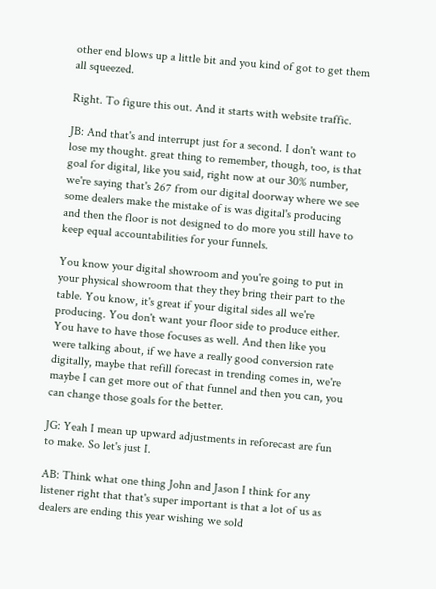other end blows up a little bit and you kind of got to get them all squeezed.

Right. To figure this out. And it starts with website traffic.

JB: And that's and interrupt just for a second. I don't want to lose my thought. great thing to remember, though, too, is that goal for digital, like you said, right now at our 30% number, we're saying that's 267 from our digital doorway where we see some dealers make the mistake of is was digital's producing and then the floor is not designed to do more you still have to keep equal accountabilities for your funnels.

You know your digital showroom and you're going to put in your physical showroom that they they bring their part to the table. You know, it's great if your digital sides all we're producing. You don't want your floor side to produce either. You have to have those focuses as well. And then like you were talking about, if we have a really good conversion rate digitally, maybe that refill forecast in trending comes in, we're maybe I can get more out of that funnel and then you can, you can change those goals for the better.

JG: Yeah I mean up upward adjustments in reforecast are fun to make. So let's just I.

AB: Think what one thing John and Jason I think for any listener right that that's super important is that a lot of us as dealers are ending this year wishing we sold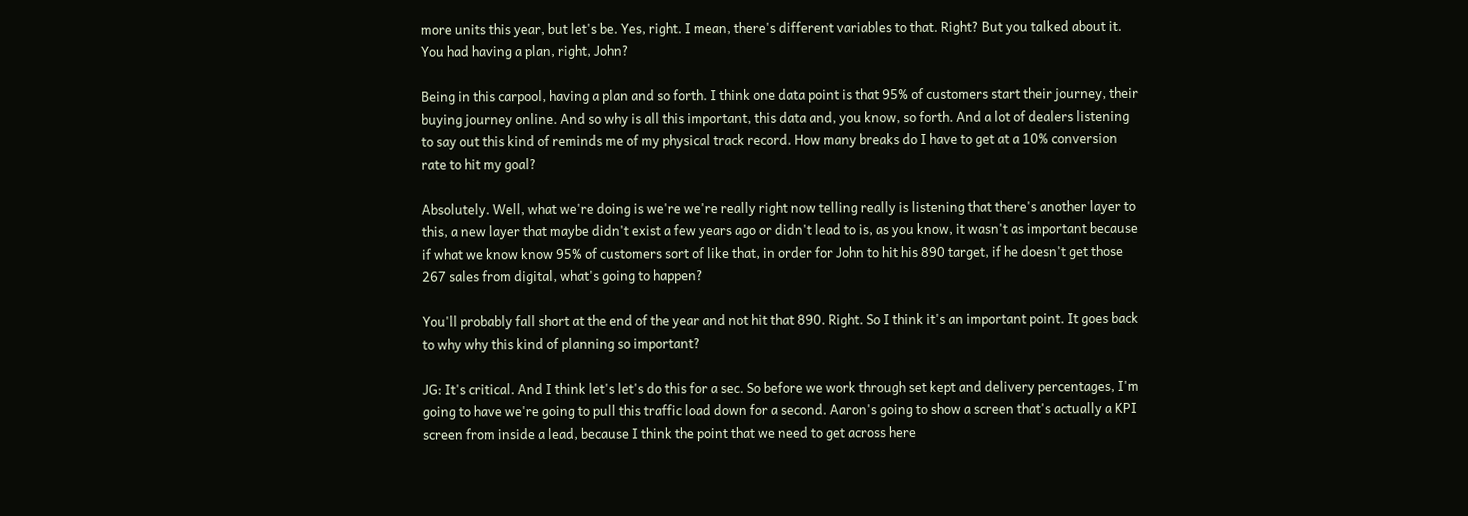more units this year, but let's be. Yes, right. I mean, there's different variables to that. Right? But you talked about it. You had having a plan, right, John?

Being in this carpool, having a plan and so forth. I think one data point is that 95% of customers start their journey, their buying journey online. And so why is all this important, this data and, you know, so forth. And a lot of dealers listening to say out this kind of reminds me of my physical track record. How many breaks do I have to get at a 10% conversion rate to hit my goal?

Absolutely. Well, what we're doing is we're we're really right now telling really is listening that there's another layer to this, a new layer that maybe didn't exist a few years ago or didn't lead to is, as you know, it wasn't as important because if what we know know 95% of customers sort of like that, in order for John to hit his 890 target, if he doesn't get those 267 sales from digital, what's going to happen?

You'll probably fall short at the end of the year and not hit that 890. Right. So I think it's an important point. It goes back to why why this kind of planning so important?

JG: It's critical. And I think let's let's do this for a sec. So before we work through set kept and delivery percentages, I'm going to have we're going to pull this traffic load down for a second. Aaron's going to show a screen that's actually a KPI screen from inside a lead, because I think the point that we need to get across here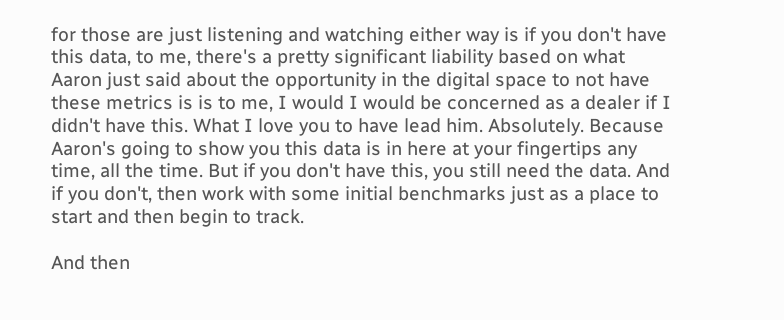for those are just listening and watching either way is if you don't have this data, to me, there's a pretty significant liability based on what Aaron just said about the opportunity in the digital space to not have these metrics is is to me, I would I would be concerned as a dealer if I didn't have this. What I love you to have lead him. Absolutely. Because Aaron's going to show you this data is in here at your fingertips any time, all the time. But if you don't have this, you still need the data. And if you don't, then work with some initial benchmarks just as a place to start and then begin to track.

And then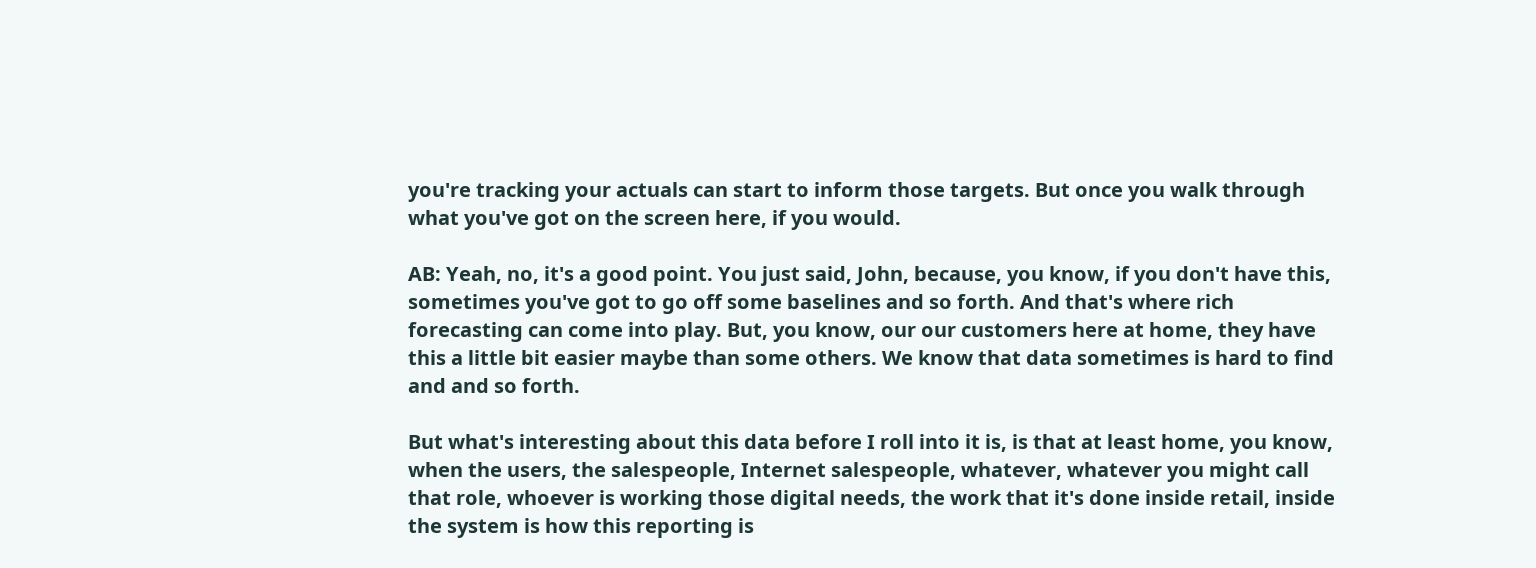you're tracking your actuals can start to inform those targets. But once you walk through what you've got on the screen here, if you would.

AB: Yeah, no, it's a good point. You just said, John, because, you know, if you don't have this, sometimes you've got to go off some baselines and so forth. And that's where rich forecasting can come into play. But, you know, our our customers here at home, they have this a little bit easier maybe than some others. We know that data sometimes is hard to find and and so forth.

But what's interesting about this data before I roll into it is, is that at least home, you know, when the users, the salespeople, Internet salespeople, whatever, whatever you might call that role, whoever is working those digital needs, the work that it's done inside retail, inside the system is how this reporting is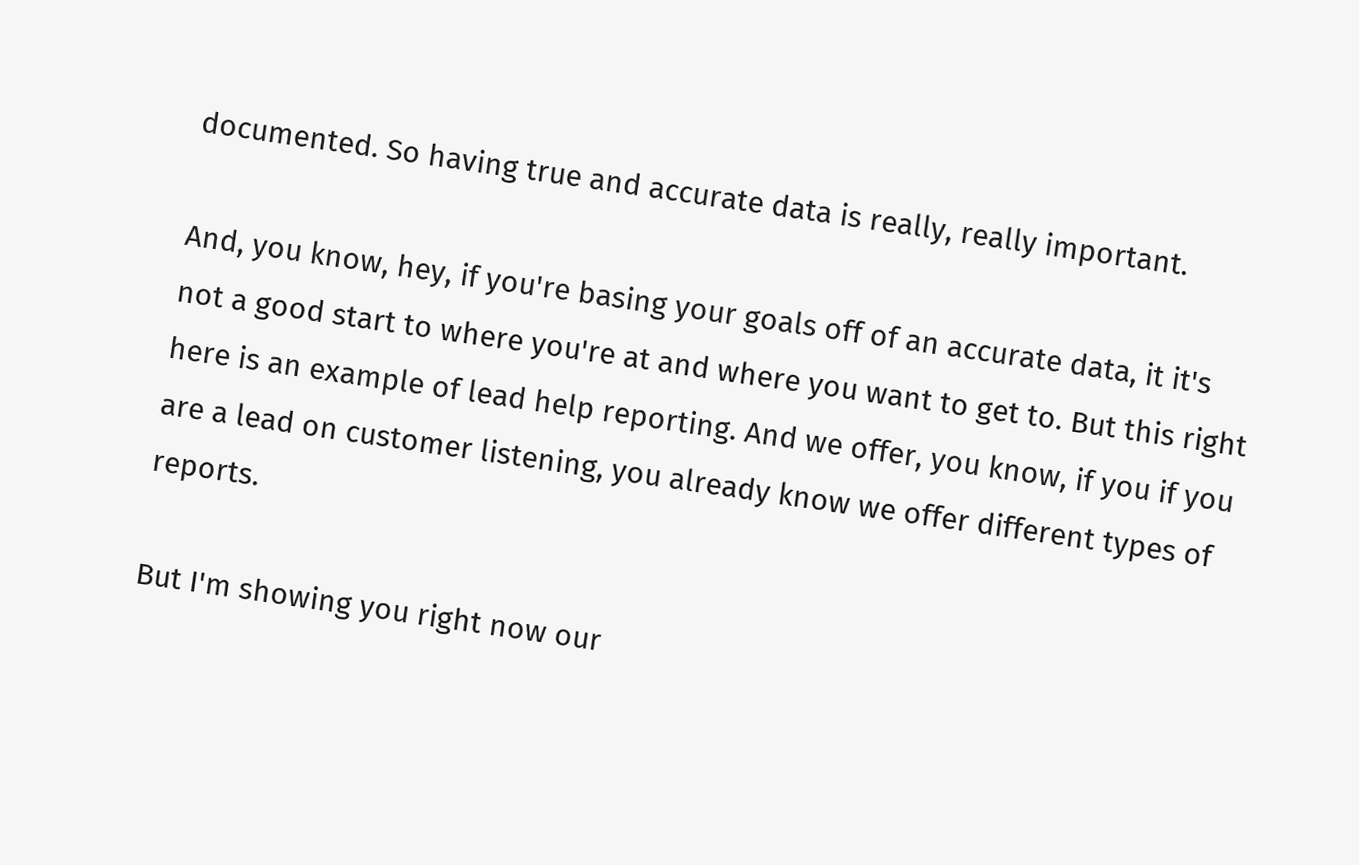documented. So having true and accurate data is really, really important.

And, you know, hey, if you're basing your goals off of an accurate data, it it's not a good start to where you're at and where you want to get to. But this right here is an example of lead help reporting. And we offer, you know, if you if you are a lead on customer listening, you already know we offer different types of reports.

But I'm showing you right now our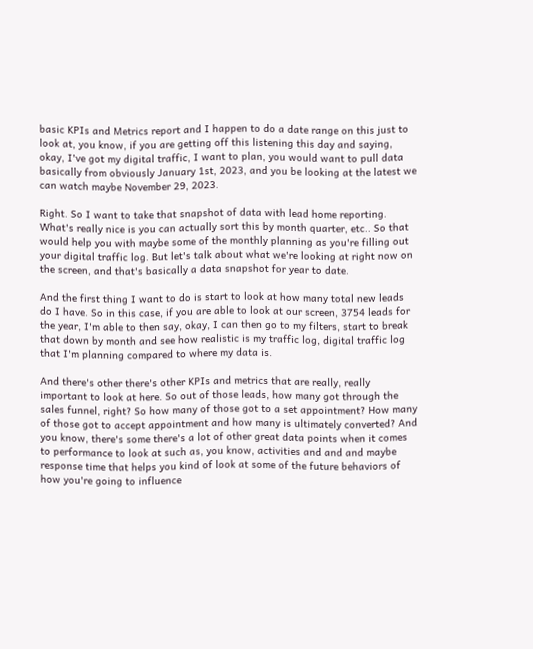basic KPIs and Metrics report and I happen to do a date range on this just to look at, you know, if you are getting off this listening this day and saying, okay, I've got my digital traffic, I want to plan, you would want to pull data basically from obviously January 1st, 2023, and you be looking at the latest we can watch maybe November 29, 2023.

Right. So I want to take that snapshot of data with lead home reporting. What's really nice is you can actually sort this by month quarter, etc.. So that would help you with maybe some of the monthly planning as you're filling out your digital traffic log. But let's talk about what we're looking at right now on the screen, and that's basically a data snapshot for year to date.

And the first thing I want to do is start to look at how many total new leads do I have. So in this case, if you are able to look at our screen, 3754 leads for the year, I'm able to then say, okay, I can then go to my filters, start to break that down by month and see how realistic is my traffic log, digital traffic log that I'm planning compared to where my data is.

And there's other there's other KPIs and metrics that are really, really important to look at here. So out of those leads, how many got through the sales funnel, right? So how many of those got to a set appointment? How many of those got to accept appointment and how many is ultimately converted? And you know, there's some there's a lot of other great data points when it comes to performance to look at such as, you know, activities and and and maybe response time that helps you kind of look at some of the future behaviors of how you're going to influence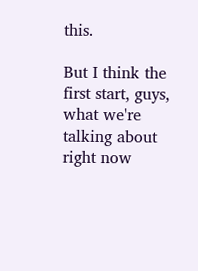this.

But I think the first start, guys, what we're talking about right now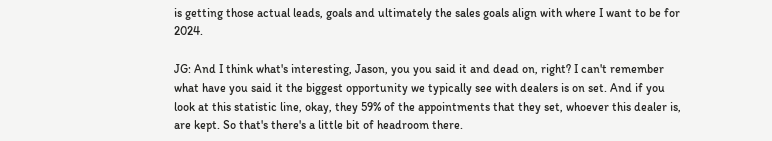is getting those actual leads, goals and ultimately the sales goals align with where I want to be for 2024.

JG: And I think what's interesting, Jason, you you said it and dead on, right? I can't remember what have you said it the biggest opportunity we typically see with dealers is on set. And if you look at this statistic line, okay, they 59% of the appointments that they set, whoever this dealer is, are kept. So that's there's a little bit of headroom there.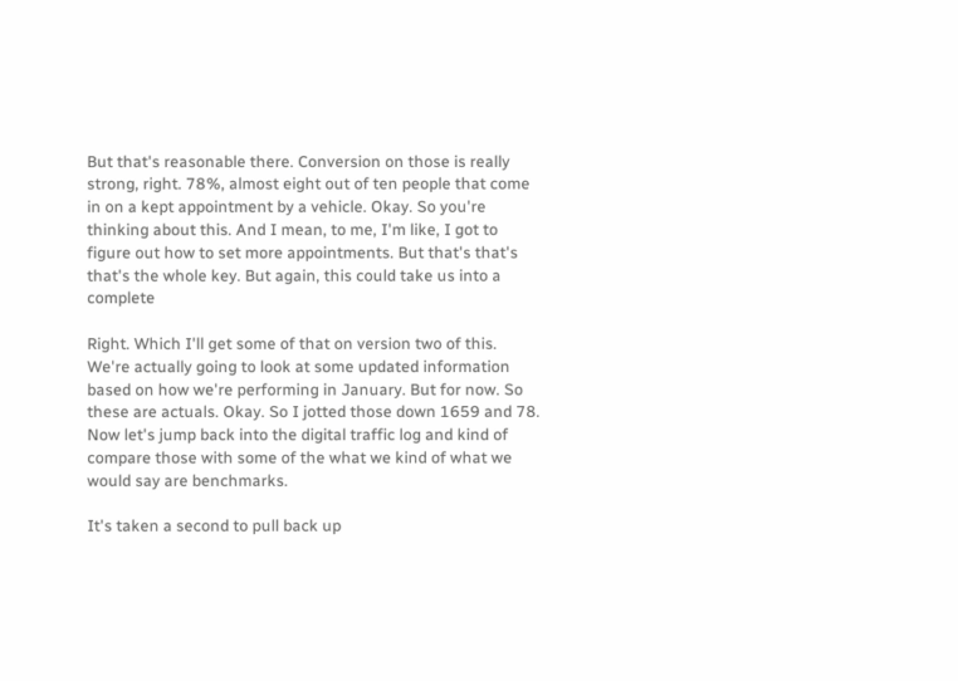But that's reasonable there. Conversion on those is really strong, right. 78%, almost eight out of ten people that come in on a kept appointment by a vehicle. Okay. So you're thinking about this. And I mean, to me, I'm like, I got to figure out how to set more appointments. But that's that's that's the whole key. But again, this could take us into a complete

Right. Which I'll get some of that on version two of this. We're actually going to look at some updated information based on how we're performing in January. But for now. So these are actuals. Okay. So I jotted those down 1659 and 78. Now let's jump back into the digital traffic log and kind of compare those with some of the what we kind of what we would say are benchmarks.

It's taken a second to pull back up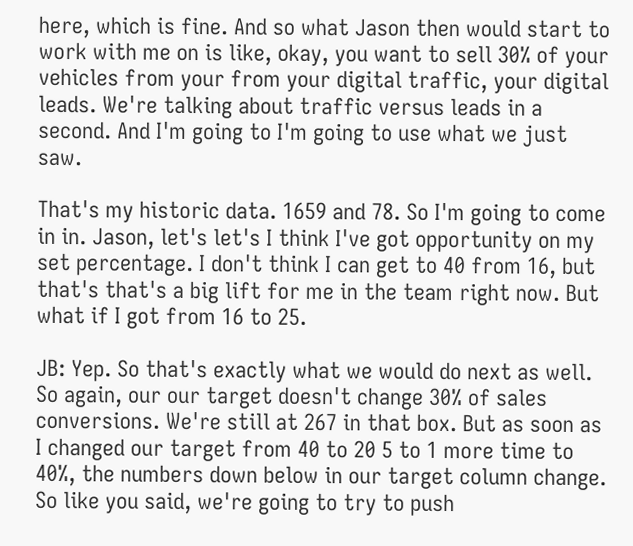here, which is fine. And so what Jason then would start to work with me on is like, okay, you want to sell 30% of your vehicles from your from your digital traffic, your digital leads. We're talking about traffic versus leads in a second. And I'm going to I'm going to use what we just saw.

That's my historic data. 1659 and 78. So I'm going to come in in. Jason, let's let's I think I've got opportunity on my set percentage. I don't think I can get to 40 from 16, but that's that's a big lift for me in the team right now. But what if I got from 16 to 25.

JB: Yep. So that's exactly what we would do next as well. So again, our our target doesn't change 30% of sales conversions. We're still at 267 in that box. But as soon as I changed our target from 40 to 20 5 to 1 more time to 40%, the numbers down below in our target column change. So like you said, we're going to try to push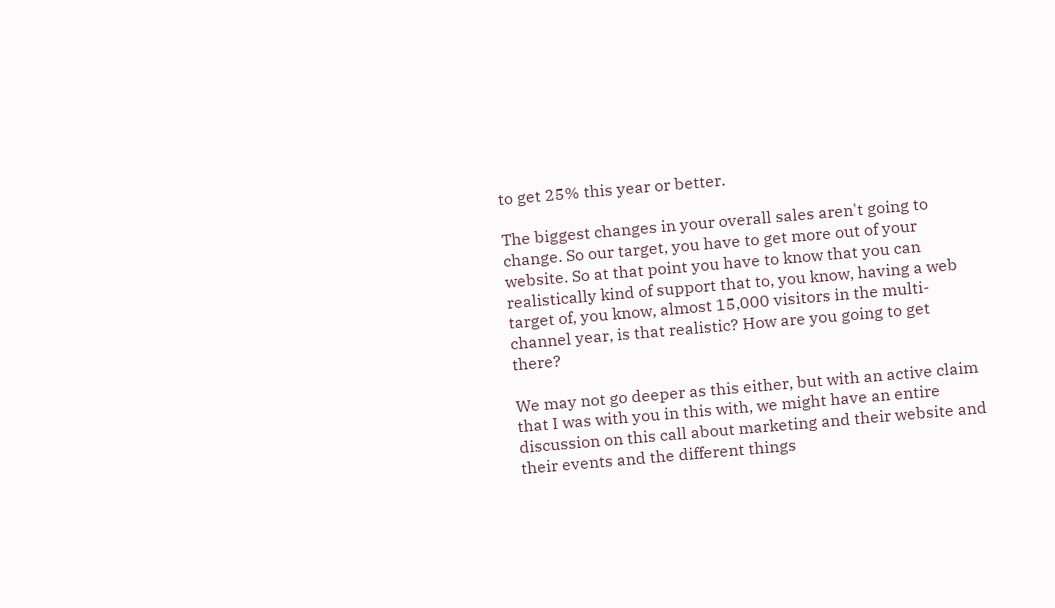to get 25% this year or better.

The biggest changes in your overall sales aren't going to change. So our target, you have to get more out of your website. So at that point you have to know that you can realistically kind of support that to, you know, having a web target of, you know, almost 15,000 visitors in the multi-channel year, is that realistic? How are you going to get there?

We may not go deeper as this either, but with an active claim that I was with you in this with, we might have an entire discussion on this call about marketing and their website and their events and the different things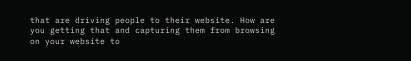that are driving people to their website. How are you getting that and capturing them from browsing on your website to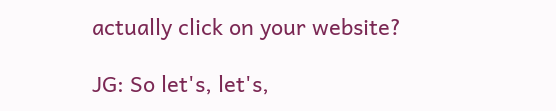actually click on your website?

JG: So let's, let's,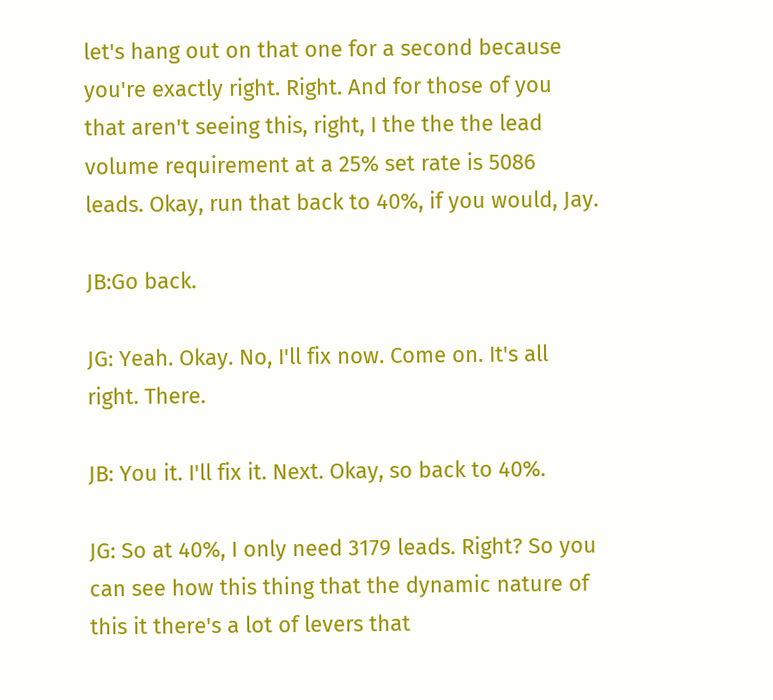let's hang out on that one for a second because you're exactly right. Right. And for those of you that aren't seeing this, right, I the the the lead volume requirement at a 25% set rate is 5086 leads. Okay, run that back to 40%, if you would, Jay.

JB:Go back.

JG: Yeah. Okay. No, I'll fix now. Come on. It's all right. There.

JB: You it. I'll fix it. Next. Okay, so back to 40%.

JG: So at 40%, I only need 3179 leads. Right? So you can see how this thing that the dynamic nature of this it there's a lot of levers that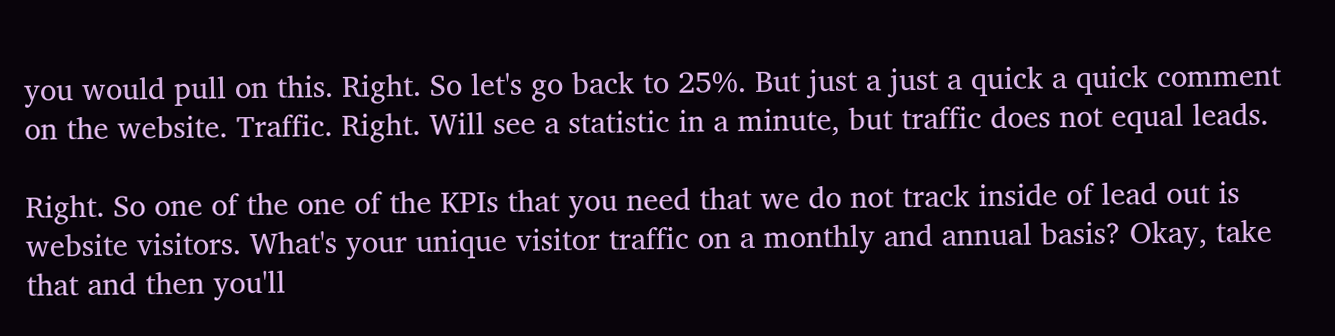you would pull on this. Right. So let's go back to 25%. But just a just a quick a quick comment on the website. Traffic. Right. Will see a statistic in a minute, but traffic does not equal leads.

Right. So one of the one of the KPIs that you need that we do not track inside of lead out is website visitors. What's your unique visitor traffic on a monthly and annual basis? Okay, take that and then you'll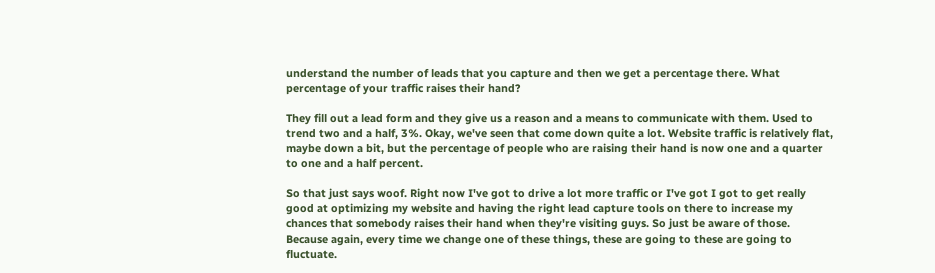understand the number of leads that you capture and then we get a percentage there. What percentage of your traffic raises their hand?

They fill out a lead form and they give us a reason and a means to communicate with them. Used to trend two and a half, 3%. Okay, we've seen that come down quite a lot. Website traffic is relatively flat, maybe down a bit, but the percentage of people who are raising their hand is now one and a quarter to one and a half percent.

So that just says woof. Right now I've got to drive a lot more traffic or I've got I got to get really good at optimizing my website and having the right lead capture tools on there to increase my chances that somebody raises their hand when they're visiting guys. So just be aware of those. Because again, every time we change one of these things, these are going to these are going to fluctuate.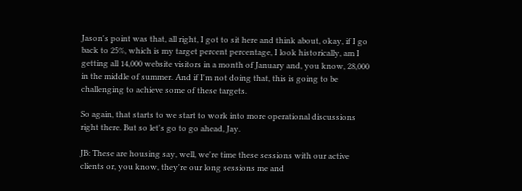Jason's point was that, all right, I got to sit here and think about, okay, if I go back to 25%, which is my target percent percentage, I look historically, am I getting all 14,000 website visitors in a month of January and, you know, 28,000 in the middle of summer. And if I'm not doing that, this is going to be challenging to achieve some of these targets.

So again, that starts to we start to work into more operational discussions right there. But so let's go to go ahead, Jay.

JB: These are housing say, well, we're time these sessions with our active clients or, you know, they're our long sessions me and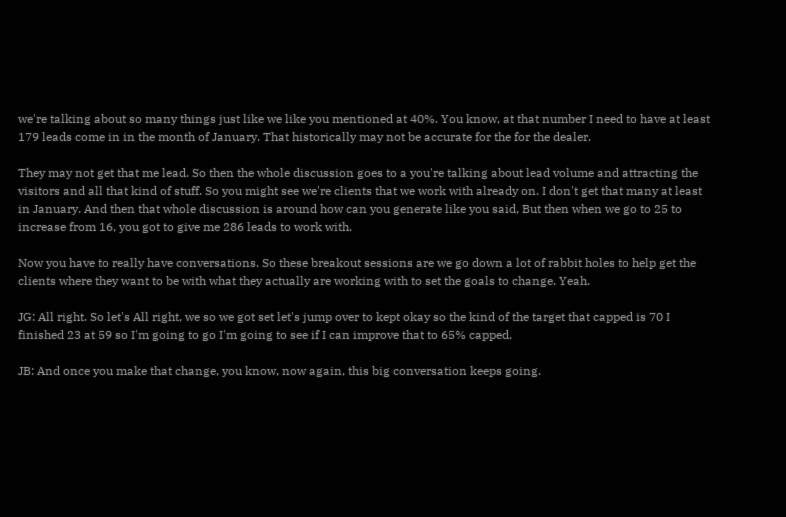we're talking about so many things just like we like you mentioned at 40%. You know, at that number I need to have at least 179 leads come in in the month of January. That historically may not be accurate for the for the dealer.

They may not get that me lead. So then the whole discussion goes to a you're talking about lead volume and attracting the visitors and all that kind of stuff. So you might see we're clients that we work with already on. I don't get that many at least in January. And then that whole discussion is around how can you generate like you said, But then when we go to 25 to increase from 16, you got to give me 286 leads to work with.

Now you have to really have conversations. So these breakout sessions are we go down a lot of rabbit holes to help get the clients where they want to be with what they actually are working with to set the goals to change. Yeah.

JG: All right. So let's All right, we so we got set let's jump over to kept okay so the kind of the target that capped is 70 I finished 23 at 59 so I'm going to go I'm going to see if I can improve that to 65% capped.

JB: And once you make that change, you know, now again, this big conversation keeps going.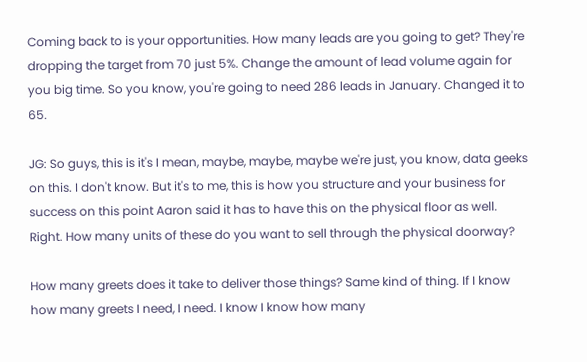Coming back to is your opportunities. How many leads are you going to get? They're dropping the target from 70 just 5%. Change the amount of lead volume again for you big time. So you know, you're going to need 286 leads in January. Changed it to 65.

JG: So guys, this is it's I mean, maybe, maybe, maybe we're just, you know, data geeks on this. I don't know. But it's to me, this is how you structure and your business for success on this point Aaron said it has to have this on the physical floor as well. Right. How many units of these do you want to sell through the physical doorway?

How many greets does it take to deliver those things? Same kind of thing. If I know how many greets I need, I need. I know I know how many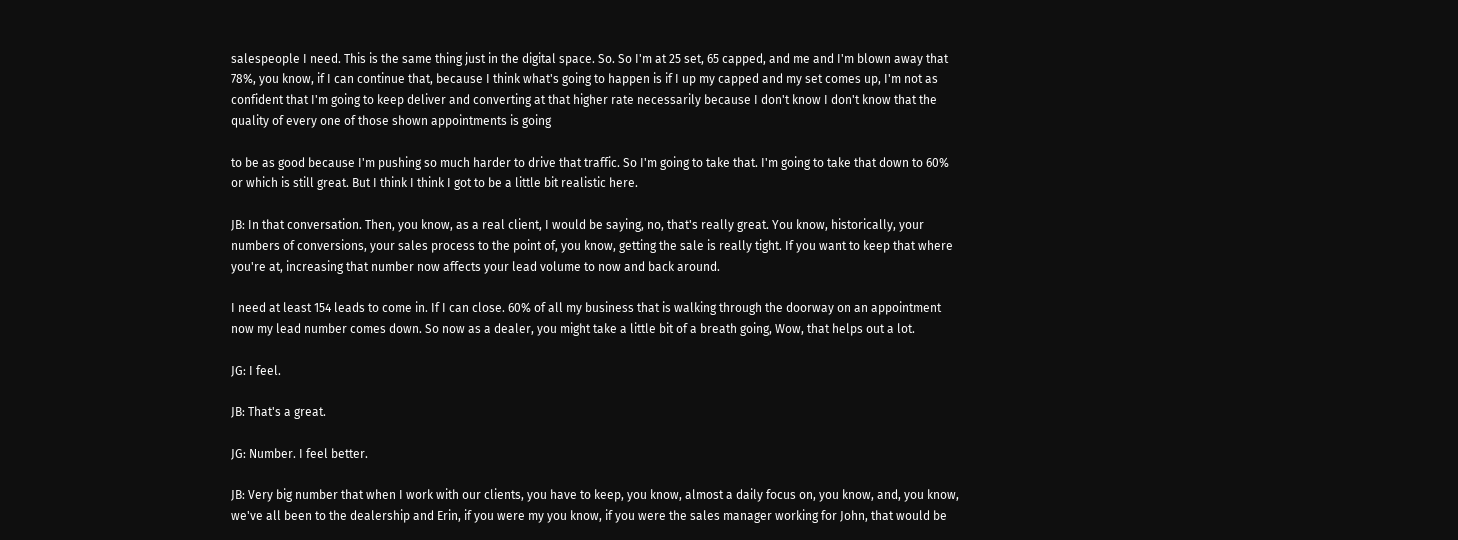salespeople I need. This is the same thing just in the digital space. So. So I'm at 25 set, 65 capped, and me and I'm blown away that 78%, you know, if I can continue that, because I think what's going to happen is if I up my capped and my set comes up, I'm not as confident that I'm going to keep deliver and converting at that higher rate necessarily because I don't know I don't know that the quality of every one of those shown appointments is going

to be as good because I'm pushing so much harder to drive that traffic. So I'm going to take that. I'm going to take that down to 60% or which is still great. But I think I think I got to be a little bit realistic here.

JB: In that conversation. Then, you know, as a real client, I would be saying, no, that's really great. You know, historically, your numbers of conversions, your sales process to the point of, you know, getting the sale is really tight. If you want to keep that where you're at, increasing that number now affects your lead volume to now and back around.

I need at least 154 leads to come in. If I can close. 60% of all my business that is walking through the doorway on an appointment now my lead number comes down. So now as a dealer, you might take a little bit of a breath going, Wow, that helps out a lot.

JG: I feel.

JB: That's a great.

JG: Number. I feel better.

JB: Very big number that when I work with our clients, you have to keep, you know, almost a daily focus on, you know, and, you know, we've all been to the dealership and Erin, if you were my you know, if you were the sales manager working for John, that would be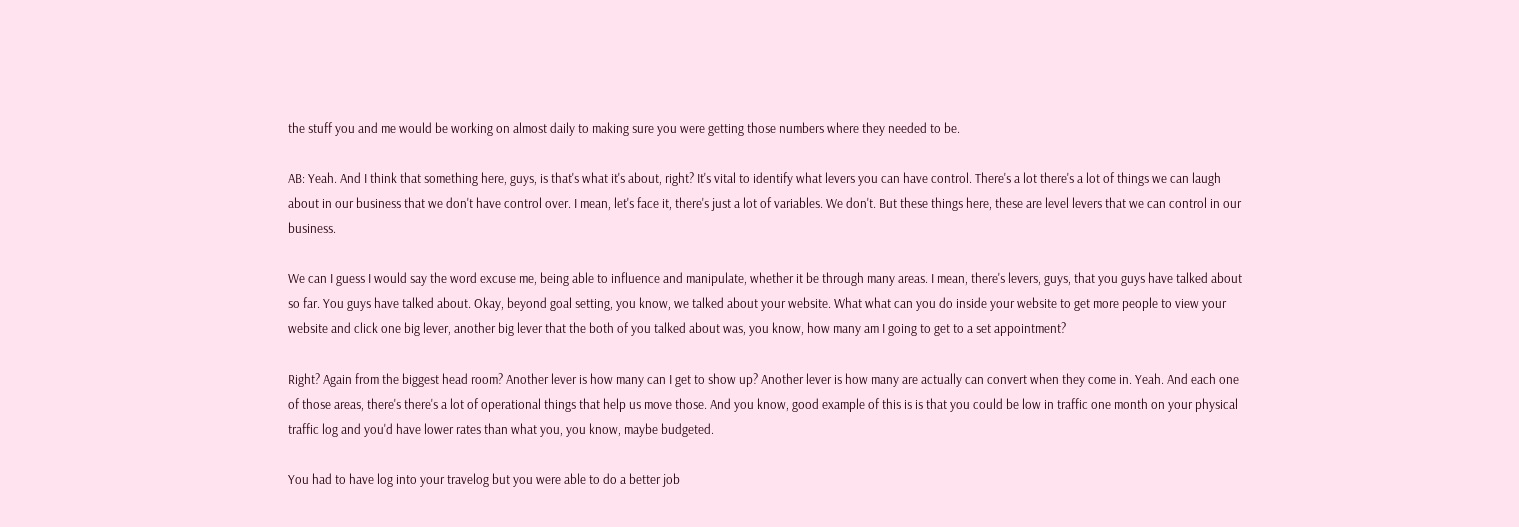the stuff you and me would be working on almost daily to making sure you were getting those numbers where they needed to be.

AB: Yeah. And I think that something here, guys, is that's what it's about, right? It's vital to identify what levers you can have control. There's a lot there's a lot of things we can laugh about in our business that we don't have control over. I mean, let's face it, there's just a lot of variables. We don't. But these things here, these are level levers that we can control in our business.

We can I guess I would say the word excuse me, being able to influence and manipulate, whether it be through many areas. I mean, there's levers, guys, that you guys have talked about so far. You guys have talked about. Okay, beyond goal setting, you know, we talked about your website. What what can you do inside your website to get more people to view your website and click one big lever, another big lever that the both of you talked about was, you know, how many am I going to get to a set appointment?

Right? Again from the biggest head room? Another lever is how many can I get to show up? Another lever is how many are actually can convert when they come in. Yeah. And each one of those areas, there's there's a lot of operational things that help us move those. And you know, good example of this is is that you could be low in traffic one month on your physical traffic log and you'd have lower rates than what you, you know, maybe budgeted.

You had to have log into your travelog but you were able to do a better job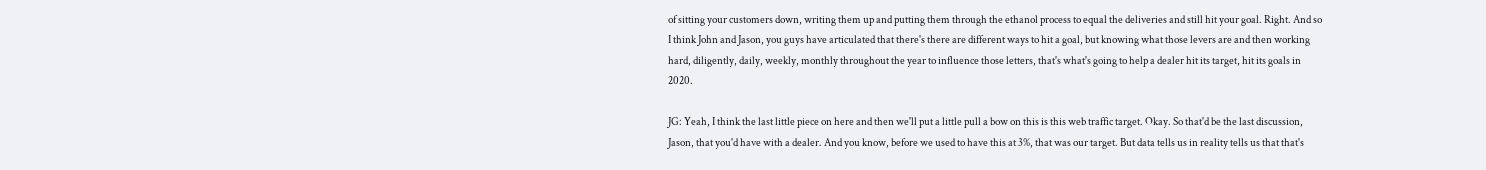of sitting your customers down, writing them up and putting them through the ethanol process to equal the deliveries and still hit your goal. Right. And so I think John and Jason, you guys have articulated that there's there are different ways to hit a goal, but knowing what those levers are and then working hard, diligently, daily, weekly, monthly throughout the year to influence those letters, that's what's going to help a dealer hit its target, hit its goals in 2020.

JG: Yeah, I think the last little piece on here and then we'll put a little pull a bow on this is this web traffic target. Okay. So that'd be the last discussion, Jason, that you'd have with a dealer. And you know, before we used to have this at 3%, that was our target. But data tells us in reality tells us that that's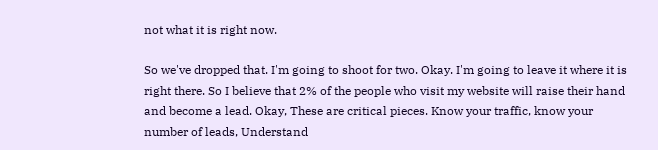not what it is right now.

So we've dropped that. I'm going to shoot for two. Okay. I'm going to leave it where it is right there. So I believe that 2% of the people who visit my website will raise their hand and become a lead. Okay, These are critical pieces. Know your traffic, know your number of leads, Understand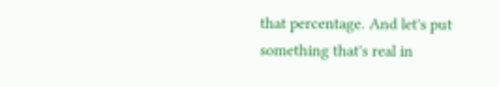that percentage. And let's put something that's real in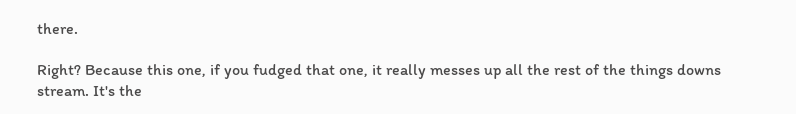there.

Right? Because this one, if you fudged that one, it really messes up all the rest of the things downs stream. It's the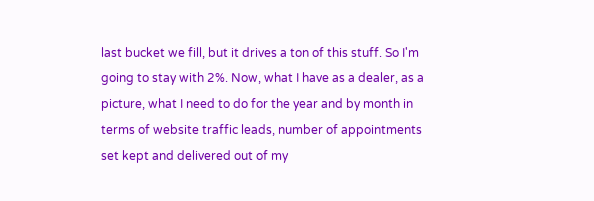last bucket we fill, but it drives a ton of this stuff. So I'm going to stay with 2%. Now, what I have as a dealer, as a picture, what I need to do for the year and by month in terms of website traffic leads, number of appointments set kept and delivered out of my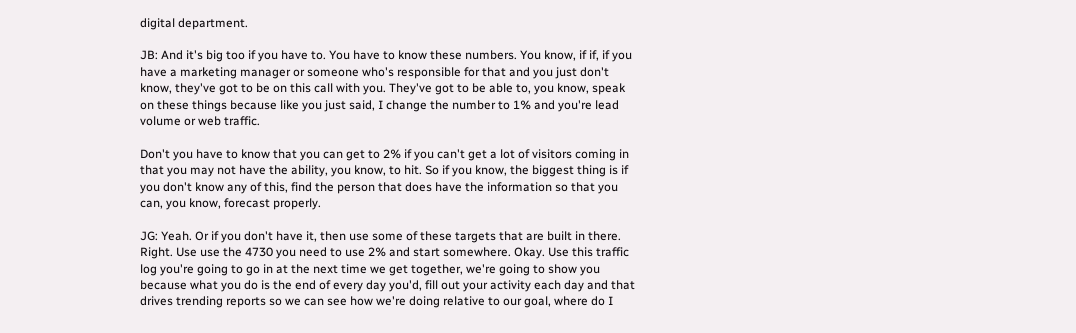digital department.

JB: And it's big too if you have to. You have to know these numbers. You know, if if, if you have a marketing manager or someone who's responsible for that and you just don't know, they've got to be on this call with you. They've got to be able to, you know, speak on these things because like you just said, I change the number to 1% and you're lead volume or web traffic.

Don't you have to know that you can get to 2% if you can't get a lot of visitors coming in that you may not have the ability, you know, to hit. So if you know, the biggest thing is if you don't know any of this, find the person that does have the information so that you can, you know, forecast properly.

JG: Yeah. Or if you don't have it, then use some of these targets that are built in there. Right. Use use the 4730 you need to use 2% and start somewhere. Okay. Use this traffic log you're going to go in at the next time we get together, we're going to show you because what you do is the end of every day you'd, fill out your activity each day and that drives trending reports so we can see how we're doing relative to our goal, where do I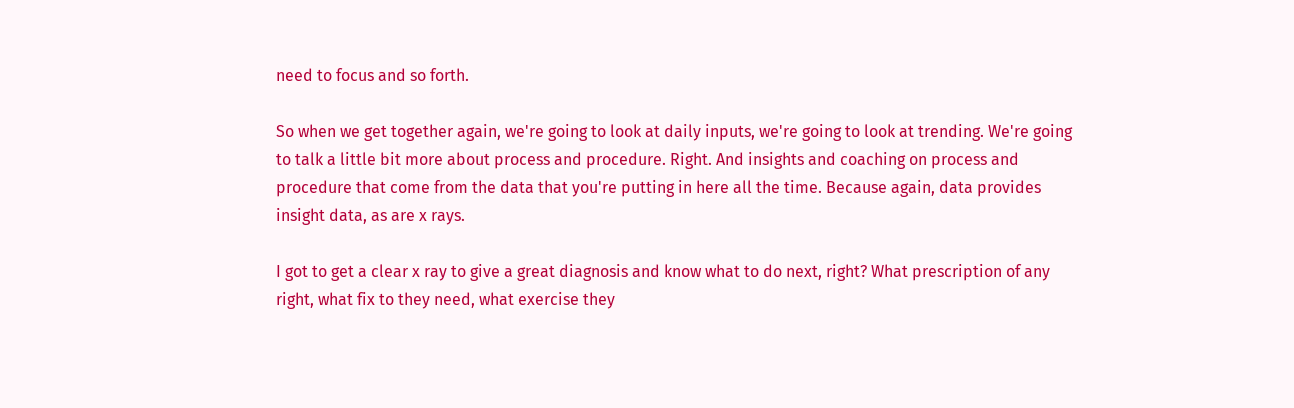need to focus and so forth.

So when we get together again, we're going to look at daily inputs, we're going to look at trending. We're going to talk a little bit more about process and procedure. Right. And insights and coaching on process and procedure that come from the data that you're putting in here all the time. Because again, data provides insight data, as are x rays.

I got to get a clear x ray to give a great diagnosis and know what to do next, right? What prescription of any right, what fix to they need, what exercise they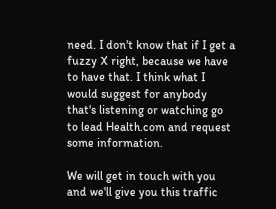need. I don't know that if I get a fuzzy X right, because we have to have that. I think what I would suggest for anybody that's listening or watching go to lead Health.com and request some information.

We will get in touch with you and we'll give you this traffic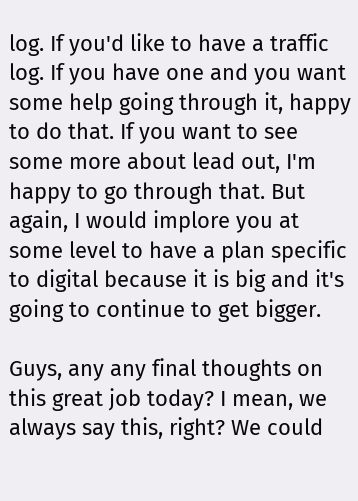log. If you'd like to have a traffic log. If you have one and you want some help going through it, happy to do that. If you want to see some more about lead out, I'm happy to go through that. But again, I would implore you at some level to have a plan specific to digital because it is big and it's going to continue to get bigger.

Guys, any any final thoughts on this great job today? I mean, we always say this, right? We could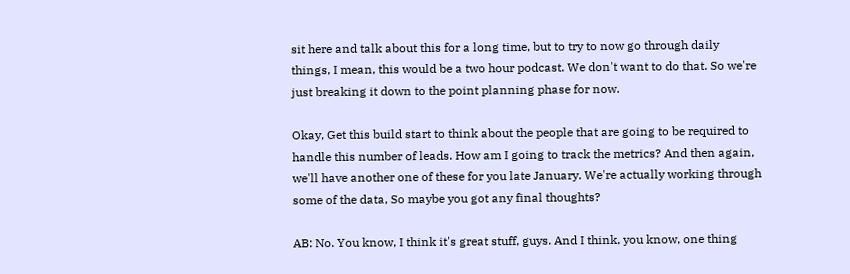sit here and talk about this for a long time, but to try to now go through daily things, I mean, this would be a two hour podcast. We don't want to do that. So we're just breaking it down to the point planning phase for now.

Okay, Get this build start to think about the people that are going to be required to handle this number of leads. How am I going to track the metrics? And then again, we'll have another one of these for you late January. We're actually working through some of the data, So maybe you got any final thoughts?

AB: No. You know, I think it's great stuff, guys. And I think, you know, one thing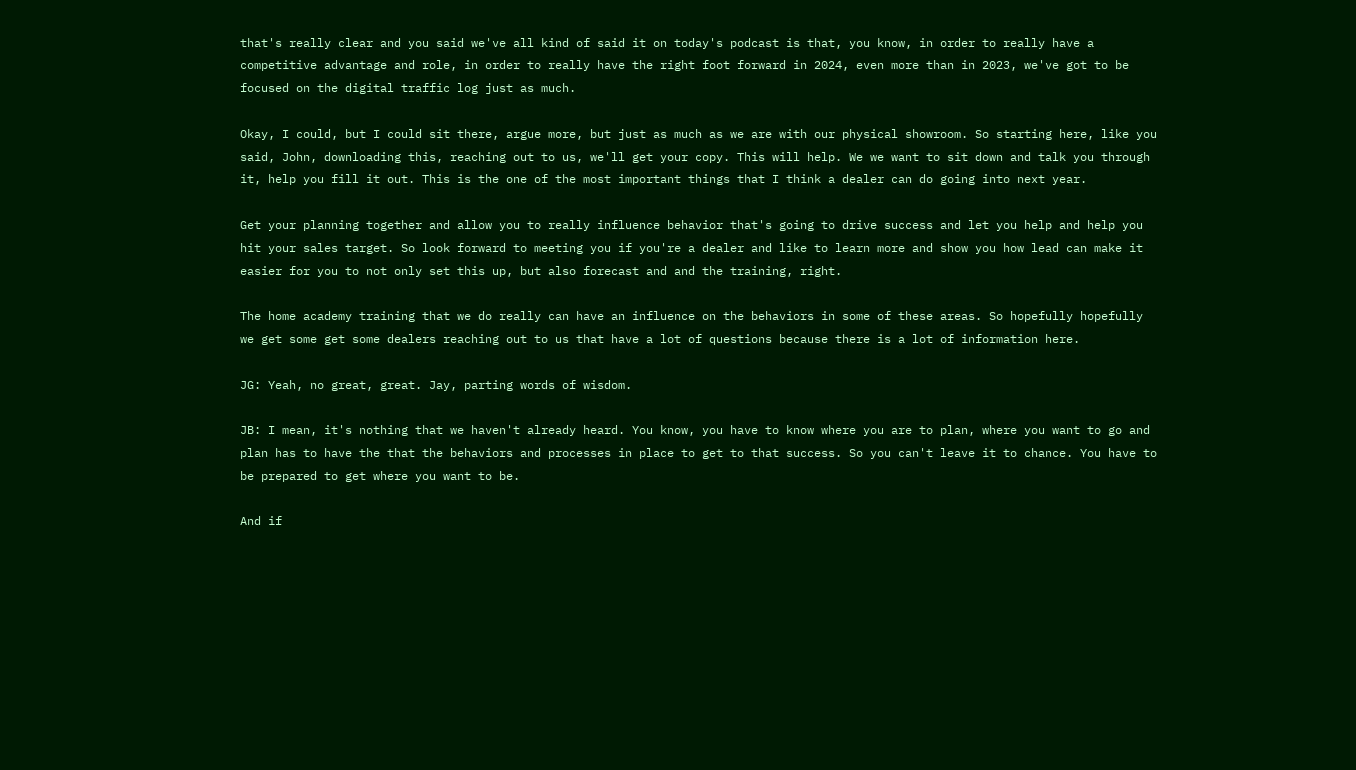that's really clear and you said we've all kind of said it on today's podcast is that, you know, in order to really have a competitive advantage and role, in order to really have the right foot forward in 2024, even more than in 2023, we've got to be focused on the digital traffic log just as much.

Okay, I could, but I could sit there, argue more, but just as much as we are with our physical showroom. So starting here, like you said, John, downloading this, reaching out to us, we'll get your copy. This will help. We we want to sit down and talk you through it, help you fill it out. This is the one of the most important things that I think a dealer can do going into next year.

Get your planning together and allow you to really influence behavior that's going to drive success and let you help and help you hit your sales target. So look forward to meeting you if you're a dealer and like to learn more and show you how lead can make it easier for you to not only set this up, but also forecast and and the training, right.

The home academy training that we do really can have an influence on the behaviors in some of these areas. So hopefully hopefully we get some get some dealers reaching out to us that have a lot of questions because there is a lot of information here.

JG: Yeah, no great, great. Jay, parting words of wisdom.

JB: I mean, it's nothing that we haven't already heard. You know, you have to know where you are to plan, where you want to go and plan has to have the that the behaviors and processes in place to get to that success. So you can't leave it to chance. You have to be prepared to get where you want to be.

And if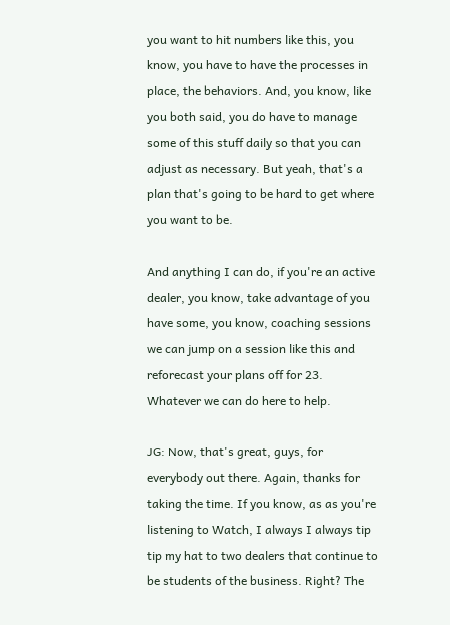you want to hit numbers like this, you know, you have to have the processes in place, the behaviors. And, you know, like you both said, you do have to manage some of this stuff daily so that you can adjust as necessary. But yeah, that's a plan that's going to be hard to get where you want to be.

And anything I can do, if you're an active dealer, you know, take advantage of you have some, you know, coaching sessions we can jump on a session like this and reforecast your plans off for 23. Whatever we can do here to help.

JG: Now, that's great, guys, for everybody out there. Again, thanks for taking the time. If you know, as as you're listening to Watch, I always I always tip tip my hat to two dealers that continue to be students of the business. Right? The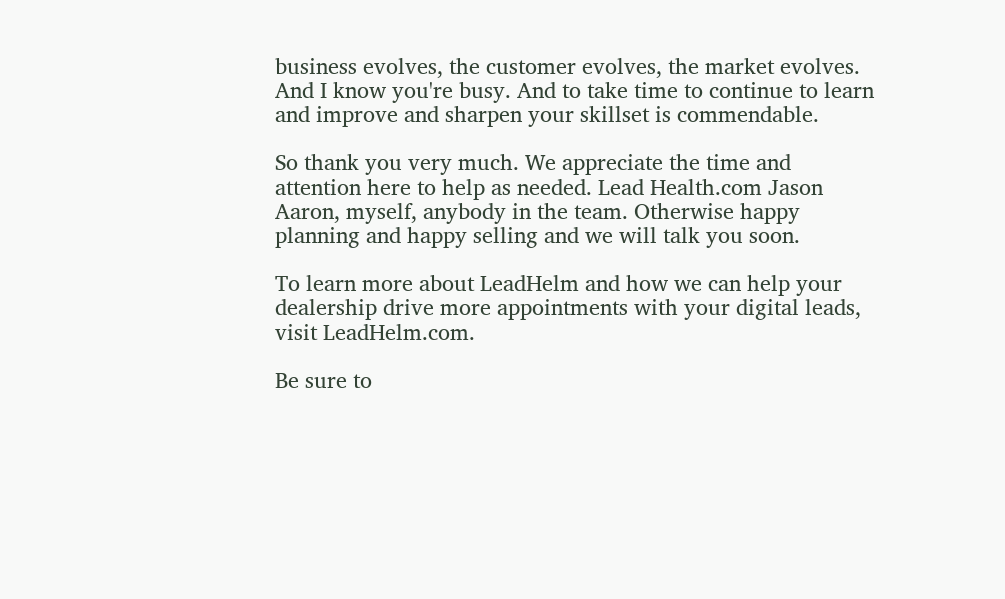business evolves, the customer evolves, the market evolves. And I know you're busy. And to take time to continue to learn and improve and sharpen your skillset is commendable.

So thank you very much. We appreciate the time and attention here to help as needed. Lead Health.com Jason Aaron, myself, anybody in the team. Otherwise happy planning and happy selling and we will talk you soon.

To learn more about LeadHelm and how we can help your dealership drive more appointments with your digital leads, visit LeadHelm.com.

Be sure to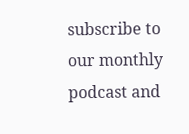subscribe to our monthly podcast and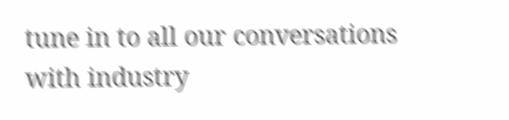tune in to all our conversations with industry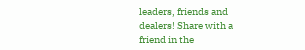leaders, friends and dealers! Share with a friend in the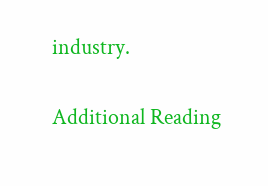industry.

Additional Reading